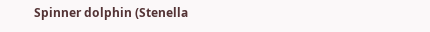Spinner dolphin (Stenella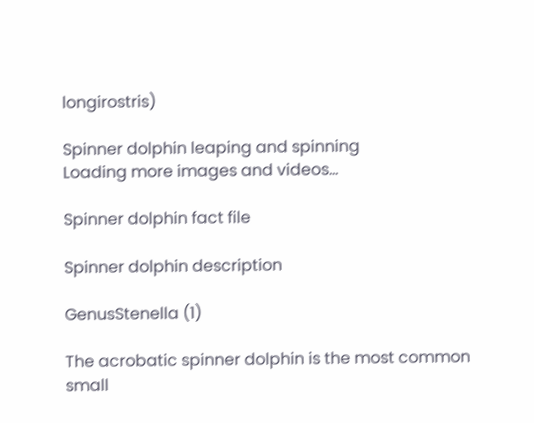longirostris)

Spinner dolphin leaping and spinning
Loading more images and videos...

Spinner dolphin fact file

Spinner dolphin description

GenusStenella (1)

The acrobatic spinner dolphin is the most common small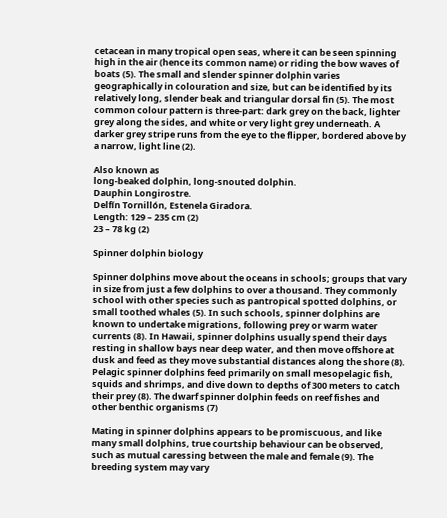cetacean in many tropical open seas, where it can be seen spinning high in the air (hence its common name) or riding the bow waves of boats (5). The small and slender spinner dolphin varies geographically in colouration and size, but can be identified by its relatively long, slender beak and triangular dorsal fin (5). The most common colour pattern is three-part: dark grey on the back, lighter grey along the sides, and white or very light grey underneath. A darker grey stripe runs from the eye to the flipper, bordered above by a narrow, light line (2).

Also known as
long-beaked dolphin, long-snouted dolphin.
Dauphin Longirostre.
Delfín Tornillón, Estenela Giradora.
Length: 129 – 235 cm (2)
23 – 78 kg (2)

Spinner dolphin biology

Spinner dolphins move about the oceans in schools; groups that vary in size from just a few dolphins to over a thousand. They commonly school with other species such as pantropical spotted dolphins, or small toothed whales (5). In such schools, spinner dolphins are known to undertake migrations, following prey or warm water currents (8). In Hawaii, spinner dolphins usually spend their days resting in shallow bays near deep water, and then move offshore at dusk and feed as they move substantial distances along the shore (8). Pelagic spinner dolphins feed primarily on small mesopelagic fish, squids and shrimps, and dive down to depths of 300 meters to catch their prey (8). The dwarf spinner dolphin feeds on reef fishes and other benthic organisms (7)

Mating in spinner dolphins appears to be promiscuous, and like many small dolphins, true courtship behaviour can be observed, such as mutual caressing between the male and female (9). The breeding system may vary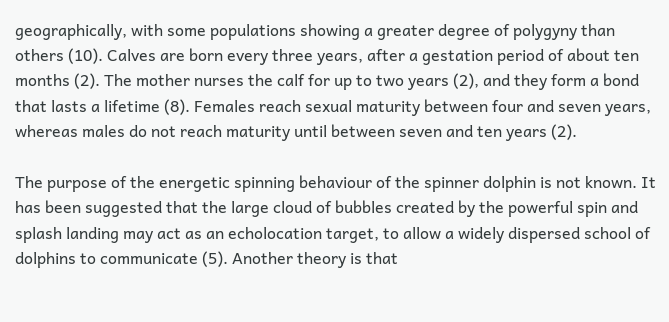geographically, with some populations showing a greater degree of polygyny than others (10). Calves are born every three years, after a gestation period of about ten months (2). The mother nurses the calf for up to two years (2), and they form a bond that lasts a lifetime (8). Females reach sexual maturity between four and seven years, whereas males do not reach maturity until between seven and ten years (2).

The purpose of the energetic spinning behaviour of the spinner dolphin is not known. It has been suggested that the large cloud of bubbles created by the powerful spin and splash landing may act as an echolocation target, to allow a widely dispersed school of dolphins to communicate (5). Another theory is that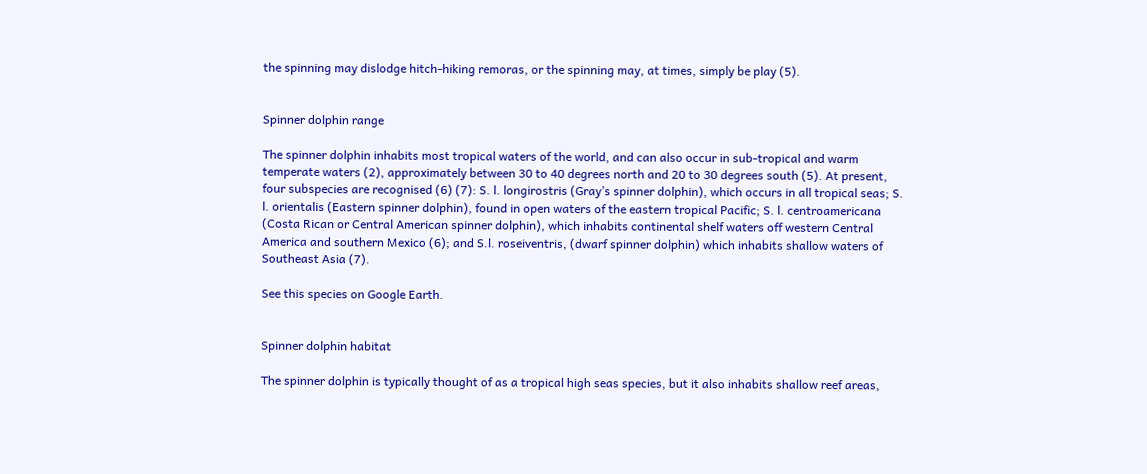the spinning may dislodge hitch-hiking remoras, or the spinning may, at times, simply be play (5).


Spinner dolphin range

The spinner dolphin inhabits most tropical waters of the world, and can also occur in sub-tropical and warm temperate waters (2), approximately between 30 to 40 degrees north and 20 to 30 degrees south (5). At present, four subspecies are recognised (6) (7): S. l. longirostris (Gray’s spinner dolphin), which occurs in all tropical seas; S. l. orientalis (Eastern spinner dolphin), found in open waters of the eastern tropical Pacific; S. l. centroamericana (Costa Rican or Central American spinner dolphin), which inhabits continental shelf waters off western Central America and southern Mexico (6); and S.l. roseiventris, (dwarf spinner dolphin) which inhabits shallow waters of Southeast Asia (7).

See this species on Google Earth.


Spinner dolphin habitat

The spinner dolphin is typically thought of as a tropical high seas species, but it also inhabits shallow reef areas,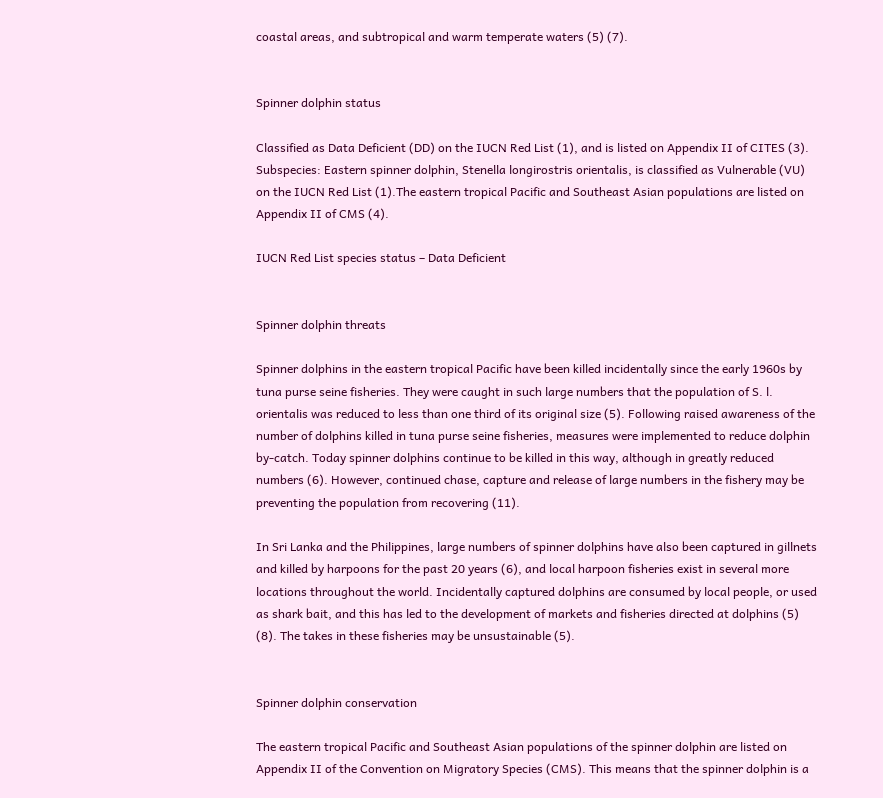coastal areas, and subtropical and warm temperate waters (5) (7).


Spinner dolphin status

Classified as Data Deficient (DD) on the IUCN Red List (1), and is listed on Appendix II of CITES (3). Subspecies: Eastern spinner dolphin, Stenella longirostris orientalis, is classified as Vulnerable (VU) on the IUCN Red List (1).The eastern tropical Pacific and Southeast Asian populations are listed on Appendix II of CMS (4).

IUCN Red List species status – Data Deficient


Spinner dolphin threats

Spinner dolphins in the eastern tropical Pacific have been killed incidentally since the early 1960s by tuna purse seine fisheries. They were caught in such large numbers that the population of S. l. orientalis was reduced to less than one third of its original size (5). Following raised awareness of the number of dolphins killed in tuna purse seine fisheries, measures were implemented to reduce dolphin by-catch. Today spinner dolphins continue to be killed in this way, although in greatly reduced numbers (6). However, continued chase, capture and release of large numbers in the fishery may be preventing the population from recovering (11).

In Sri Lanka and the Philippines, large numbers of spinner dolphins have also been captured in gillnets and killed by harpoons for the past 20 years (6), and local harpoon fisheries exist in several more locations throughout the world. Incidentally captured dolphins are consumed by local people, or used as shark bait, and this has led to the development of markets and fisheries directed at dolphins (5) (8). The takes in these fisheries may be unsustainable (5).


Spinner dolphin conservation

The eastern tropical Pacific and Southeast Asian populations of the spinner dolphin are listed on Appendix II of the Convention on Migratory Species (CMS). This means that the spinner dolphin is a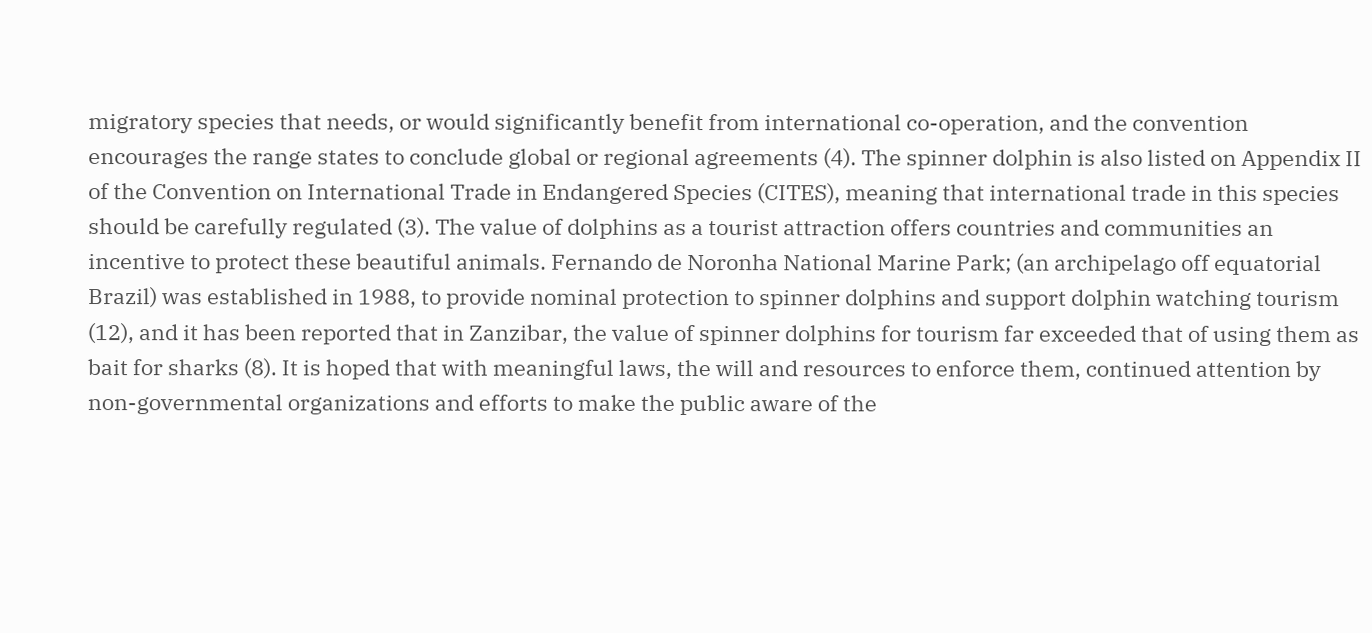migratory species that needs, or would significantly benefit from international co-operation, and the convention encourages the range states to conclude global or regional agreements (4). The spinner dolphin is also listed on Appendix II of the Convention on International Trade in Endangered Species (CITES), meaning that international trade in this species should be carefully regulated (3). The value of dolphins as a tourist attraction offers countries and communities an incentive to protect these beautiful animals. Fernando de Noronha National Marine Park; (an archipelago off equatorial Brazil) was established in 1988, to provide nominal protection to spinner dolphins and support dolphin watching tourism (12), and it has been reported that in Zanzibar, the value of spinner dolphins for tourism far exceeded that of using them as bait for sharks (8). It is hoped that with meaningful laws, the will and resources to enforce them, continued attention by non-governmental organizations and efforts to make the public aware of the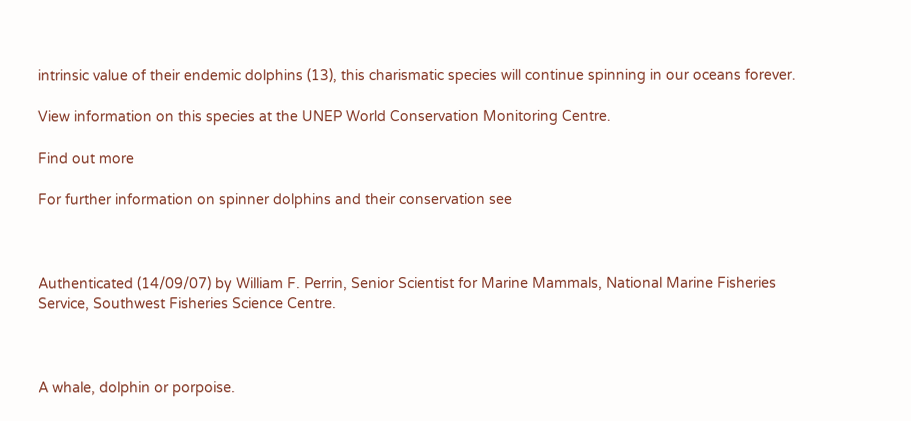intrinsic value of their endemic dolphins (13), this charismatic species will continue spinning in our oceans forever.

View information on this species at the UNEP World Conservation Monitoring Centre.

Find out more

For further information on spinner dolphins and their conservation see



Authenticated (14/09/07) by William F. Perrin, Senior Scientist for Marine Mammals, National Marine Fisheries Service, Southwest Fisheries Science Centre.



A whale, dolphin or porpoise.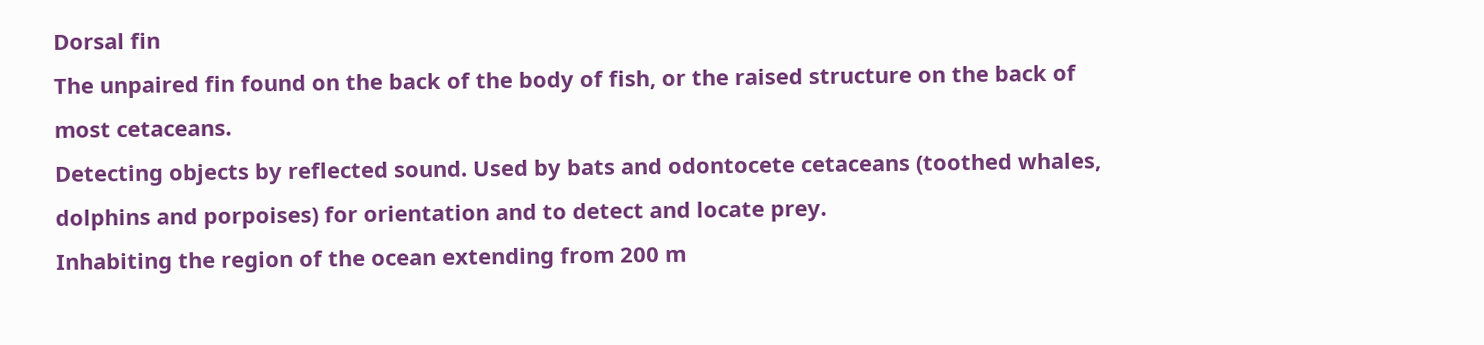Dorsal fin
The unpaired fin found on the back of the body of fish, or the raised structure on the back of most cetaceans.
Detecting objects by reflected sound. Used by bats and odontocete cetaceans (toothed whales, dolphins and porpoises) for orientation and to detect and locate prey.
Inhabiting the region of the ocean extending from 200 m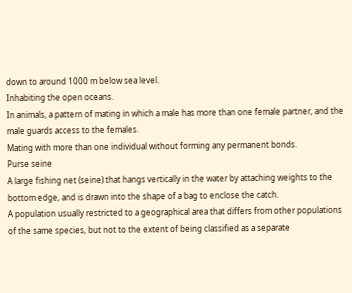down to around 1000 m below sea level.
Inhabiting the open oceans.
In animals, a pattern of mating in which a male has more than one female partner, and the male guards access to the females.
Mating with more than one individual without forming any permanent bonds.
Purse seine
A large fishing net (seine) that hangs vertically in the water by attaching weights to the bottom edge, and is drawn into the shape of a bag to enclose the catch.
A population usually restricted to a geographical area that differs from other populations of the same species, but not to the extent of being classified as a separate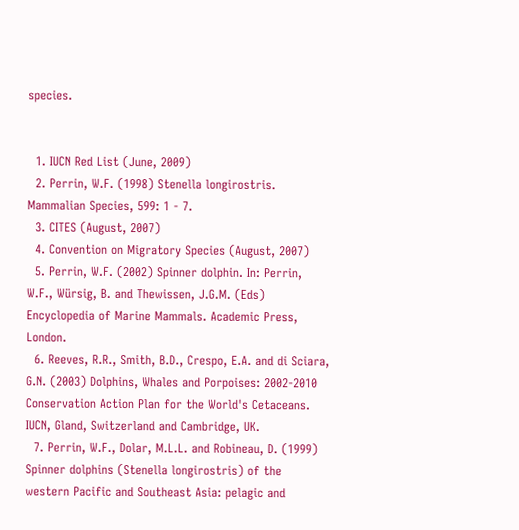species.


  1. IUCN Red List (June, 2009)
  2. Perrin, W.F. (1998) Stenella longirostris. Mammalian Species, 599: 1 - 7.
  3. CITES (August, 2007)
  4. Convention on Migratory Species (August, 2007)
  5. Perrin, W.F. (2002) Spinner dolphin. In: Perrin, W.F., Würsig, B. and Thewissen, J.G.M. (Eds) Encyclopedia of Marine Mammals. Academic Press, London.
  6. Reeves, R.R., Smith, B.D., Crespo, E.A. and di Sciara, G.N. (2003) Dolphins, Whales and Porpoises: 2002-2010 Conservation Action Plan for the World's Cetaceans. IUCN, Gland, Switzerland and Cambridge, UK.
  7. Perrin, W.F., Dolar, M.L.L. and Robineau, D. (1999) Spinner dolphins (Stenella longirostris) of the western Pacific and Southeast Asia: pelagic and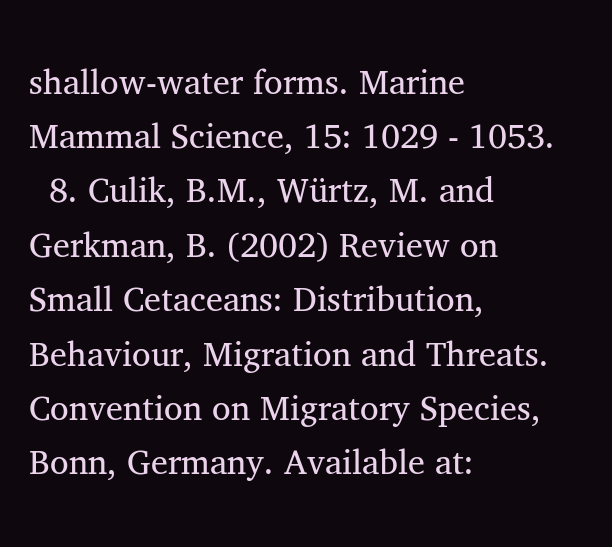shallow-water forms. Marine Mammal Science, 15: 1029 - 1053.
  8. Culik, B.M., Würtz, M. and Gerkman, B. (2002) Review on Small Cetaceans: Distribution, Behaviour, Migration and Threats. Convention on Migratory Species, Bonn, Germany. Available at: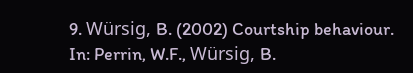9. Würsig, B. (2002) Courtship behaviour. In: Perrin, W.F., Würsig, B.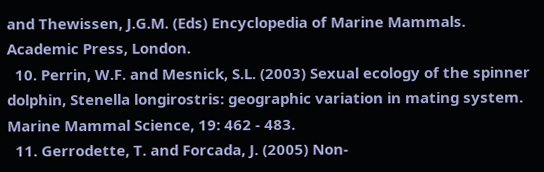and Thewissen, J.G.M. (Eds) Encyclopedia of Marine Mammals. Academic Press, London.
  10. Perrin, W.F. and Mesnick, S.L. (2003) Sexual ecology of the spinner dolphin, Stenella longirostris: geographic variation in mating system. Marine Mammal Science, 19: 462 - 483.
  11. Gerrodette, T. and Forcada, J. (2005) Non-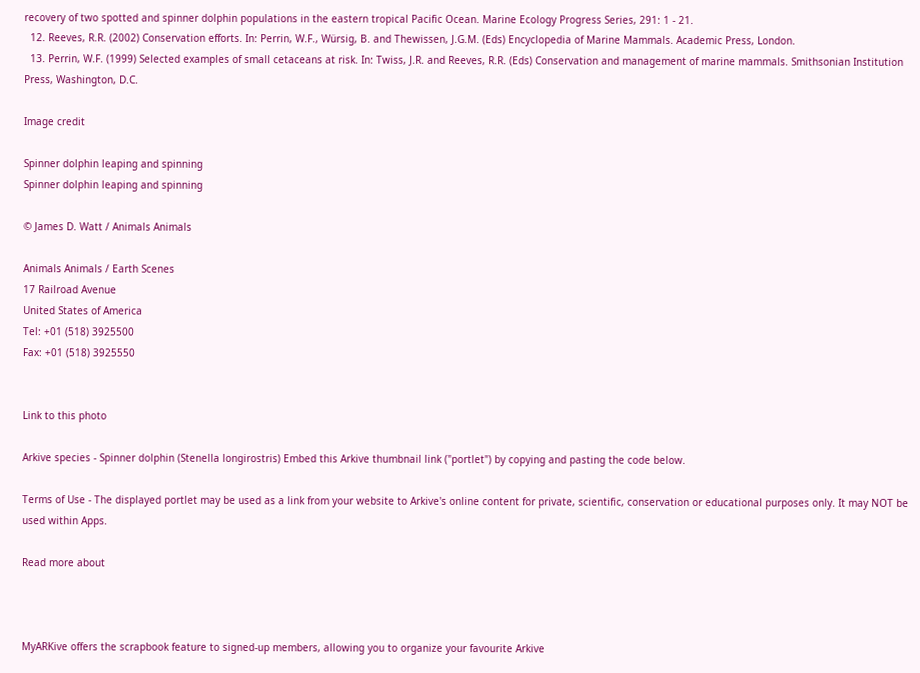recovery of two spotted and spinner dolphin populations in the eastern tropical Pacific Ocean. Marine Ecology Progress Series, 291: 1 - 21.
  12. Reeves, R.R. (2002) Conservation efforts. In: Perrin, W.F., Würsig, B. and Thewissen, J.G.M. (Eds) Encyclopedia of Marine Mammals. Academic Press, London.
  13. Perrin, W.F. (1999) Selected examples of small cetaceans at risk. In: Twiss, J.R. and Reeves, R.R. (Eds) Conservation and management of marine mammals. Smithsonian Institution Press, Washington, D.C.

Image credit

Spinner dolphin leaping and spinning
Spinner dolphin leaping and spinning

© James D. Watt / Animals Animals

Animals Animals / Earth Scenes
17 Railroad Avenue
United States of America
Tel: +01 (518) 3925500
Fax: +01 (518) 3925550


Link to this photo

Arkive species - Spinner dolphin (Stenella longirostris) Embed this Arkive thumbnail link ("portlet") by copying and pasting the code below.

Terms of Use - The displayed portlet may be used as a link from your website to Arkive's online content for private, scientific, conservation or educational purposes only. It may NOT be used within Apps.

Read more about



MyARKive offers the scrapbook feature to signed-up members, allowing you to organize your favourite Arkive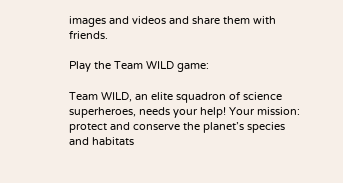images and videos and share them with friends.

Play the Team WILD game:

Team WILD, an elite squadron of science superheroes, needs your help! Your mission: protect and conserve the planet’s species and habitats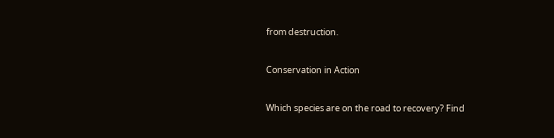from destruction.

Conservation in Action

Which species are on the road to recovery? Find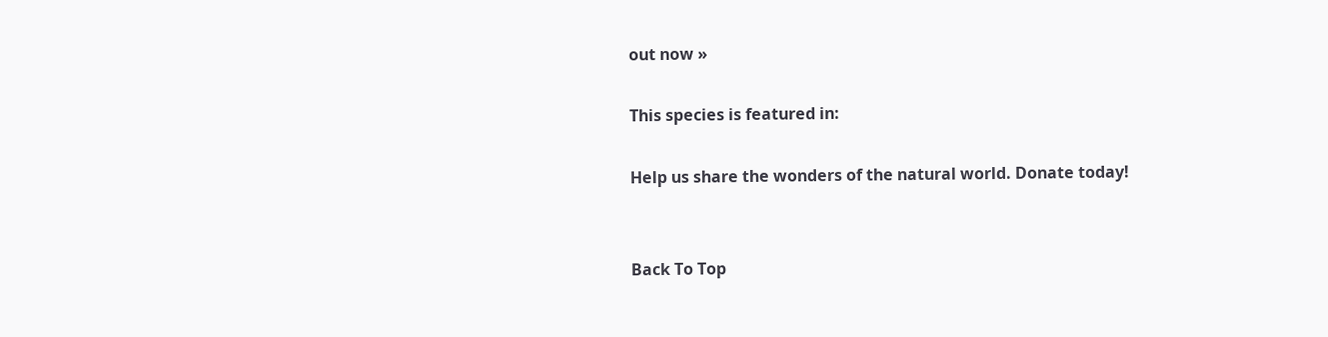out now »

This species is featured in:

Help us share the wonders of the natural world. Donate today!


Back To Top